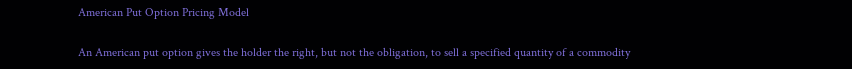American Put Option Pricing Model

An American put option gives the holder the right, but not the obligation, to sell a specified quantity of a commodity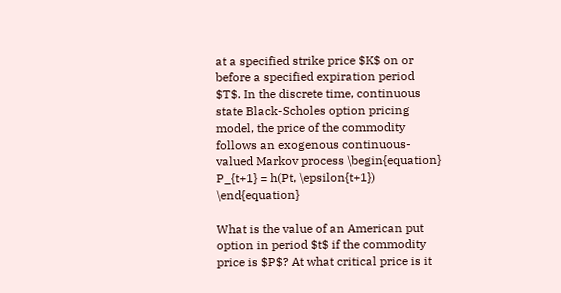at a specified strike price $K$ on or before a specified expiration period $T$. In the discrete time, continuous state Black-Scholes option pricing model, the price of the commodity follows an exogenous continuous-valued Markov process \begin{equation} P_{t+1} = h(Pt, \epsilon{t+1}) \end{equation}

What is the value of an American put option in period $t$ if the commodity price is $P$? At what critical price is it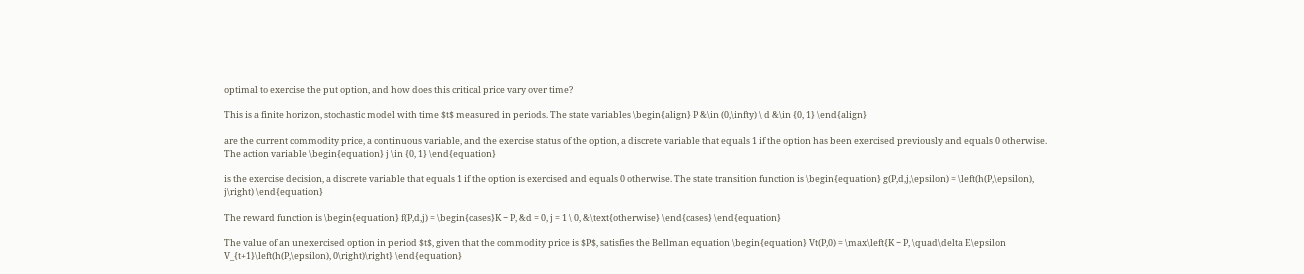optimal to exercise the put option, and how does this critical price vary over time?

This is a finite horizon, stochastic model with time $t$ measured in periods. The state variables \begin{align} P &\in (0,\infty) \ d &\in {0, 1} \end{align}

are the current commodity price, a continuous variable, and the exercise status of the option, a discrete variable that equals 1 if the option has been exercised previously and equals 0 otherwise. The action variable \begin{equation} j \in {0, 1} \end{equation}

is the exercise decision, a discrete variable that equals 1 if the option is exercised and equals 0 otherwise. The state transition function is \begin{equation} g(P,d,j,\epsilon) = \left(h(P,\epsilon), j\right) \end{equation}

The reward function is \begin{equation} f(P,d,j) = \begin{cases}K − P, &d = 0, j = 1 \ 0, &\text{otherwise} \end{cases} \end{equation}

The value of an unexercised option in period $t$, given that the commodity price is $P$, satisfies the Bellman equation \begin{equation} Vt(P,0) = \max\left{K − P, \quad\delta E\epsilon V_{t+1}\left(h(P,\epsilon), 0\right)\right} \end{equation}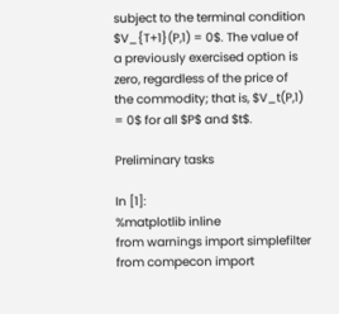subject to the terminal condition $V_{T+1}(P,1) = 0$. The value of a previously exercised option is zero, regardless of the price of the commodity; that is, $V_t(P,1) = 0$ for all $P$ and $t$.

Preliminary tasks

In [1]:
%matplotlib inline
from warnings import simplefilter
from compecon import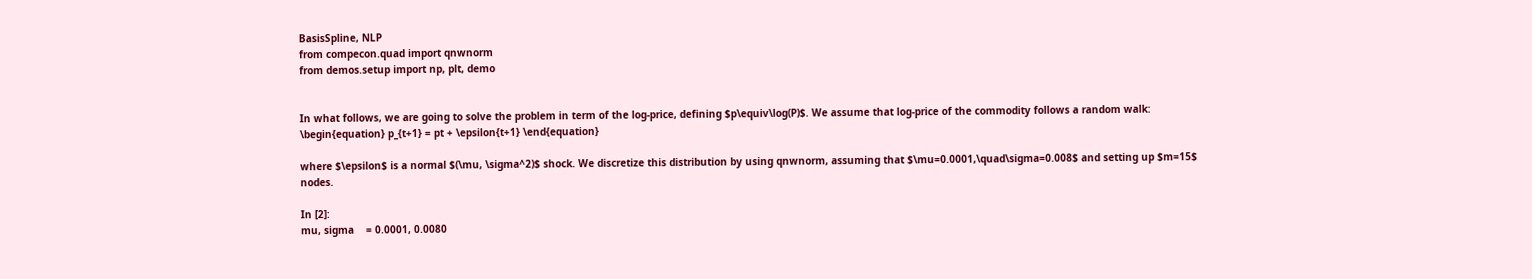BasisSpline, NLP
from compecon.quad import qnwnorm
from demos.setup import np, plt, demo


In what follows, we are going to solve the problem in term of the log-price, defining $p\equiv\log(P)$. We assume that log-price of the commodity follows a random walk: \begin{equation} p_{t+1} = pt + \epsilon{t+1} \end{equation}

where $\epsilon$ is a normal $(\mu, \sigma^2)$ shock. We discretize this distribution by using qnwnorm, assuming that $\mu=0.0001,\quad\sigma=0.008$ and setting up $m=15$ nodes.

In [2]:
mu, sigma    = 0.0001, 0.0080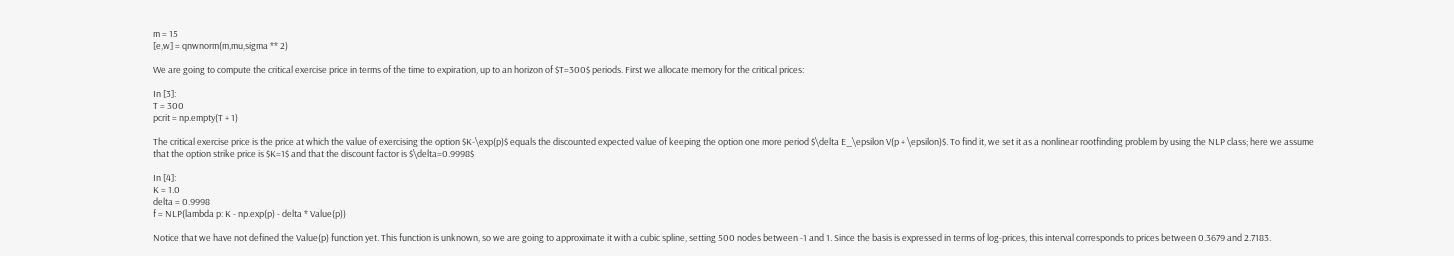m = 15
[e,w] = qnwnorm(m,mu,sigma ** 2)

We are going to compute the critical exercise price in terms of the time to expiration, up to an horizon of $T=300$ periods. First we allocate memory for the critical prices:

In [3]:
T = 300
pcrit = np.empty(T + 1)

The critical exercise price is the price at which the value of exercising the option $K-\exp(p)$ equals the discounted expected value of keeping the option one more period $\delta E_\epsilon V(p + \epsilon)$. To find it, we set it as a nonlinear rootfinding problem by using the NLP class; here we assume that the option strike price is $K=1$ and that the discount factor is $\delta=0.9998$

In [4]:
K = 1.0
delta = 0.9998
f = NLP(lambda p: K - np.exp(p) - delta * Value(p))

Notice that we have not defined the Value(p) function yet. This function is unknown, so we are going to approximate it with a cubic spline, setting 500 nodes between -1 and 1. Since the basis is expressed in terms of log-prices, this interval corresponds to prices between 0.3679 and 2.7183.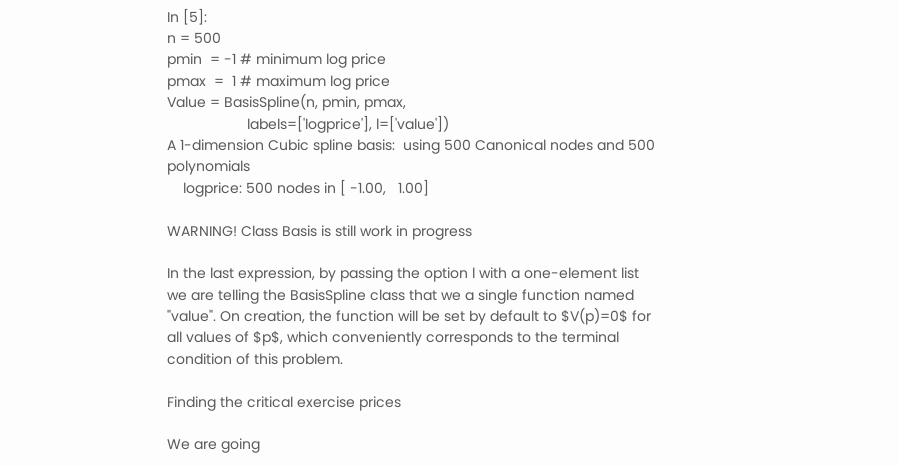In [5]:
n = 500
pmin  = -1 # minimum log price
pmax  =  1 # maximum log price
Value = BasisSpline(n, pmin, pmax,
                    labels=['logprice'], l=['value'])
A 1-dimension Cubic spline basis:  using 500 Canonical nodes and 500 polynomials
    logprice: 500 nodes in [ -1.00,   1.00]

WARNING! Class Basis is still work in progress

In the last expression, by passing the option l with a one-element list we are telling the BasisSpline class that we a single function named "value". On creation, the function will be set by default to $V(p)=0$ for all values of $p$, which conveniently corresponds to the terminal condition of this problem.

Finding the critical exercise prices

We are going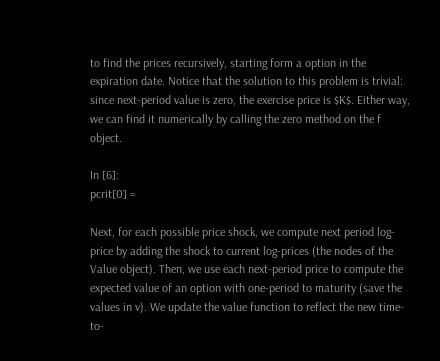to find the prices recursively, starting form a option in the expiration date. Notice that the solution to this problem is trivial: since next-period value is zero, the exercise price is $K$. Either way, we can find it numerically by calling the zero method on the f object.

In [6]:
pcrit[0] =

Next, for each possible price shock, we compute next period log-price by adding the shock to current log-prices (the nodes of the Value object). Then, we use each next-period price to compute the expected value of an option with one-period to maturity (save the values in v). We update the value function to reflect the new time-to-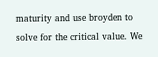maturity and use broyden to solve for the critical value. We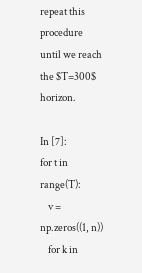repeat this procedure until we reach the $T=300$ horizon.

In [7]:
for t in range(T):
    v = np.zeros((1, n))
    for k in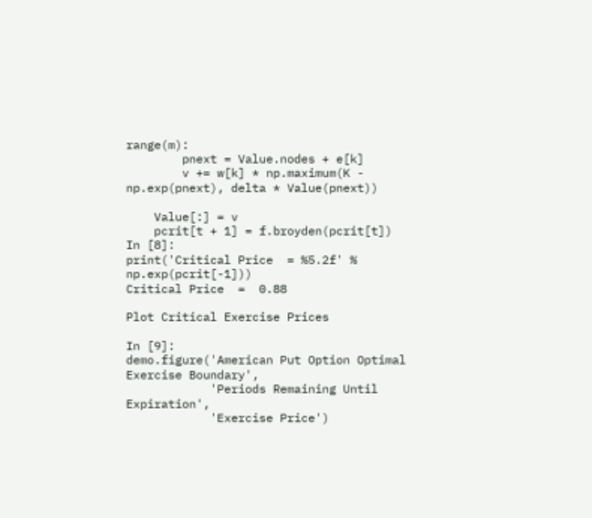range(m):
        pnext = Value.nodes + e[k]
        v += w[k] * np.maximum(K - np.exp(pnext), delta * Value(pnext))

    Value[:] = v
    pcrit[t + 1] = f.broyden(pcrit[t])
In [8]:
print('Critical Price  = %5.2f' % np.exp(pcrit[-1]))
Critical Price  =  0.88

Plot Critical Exercise Prices

In [9]:
demo.figure('American Put Option Optimal Exercise Boundary',
            'Periods Remaining Until Expiration',
            'Exercise Price')